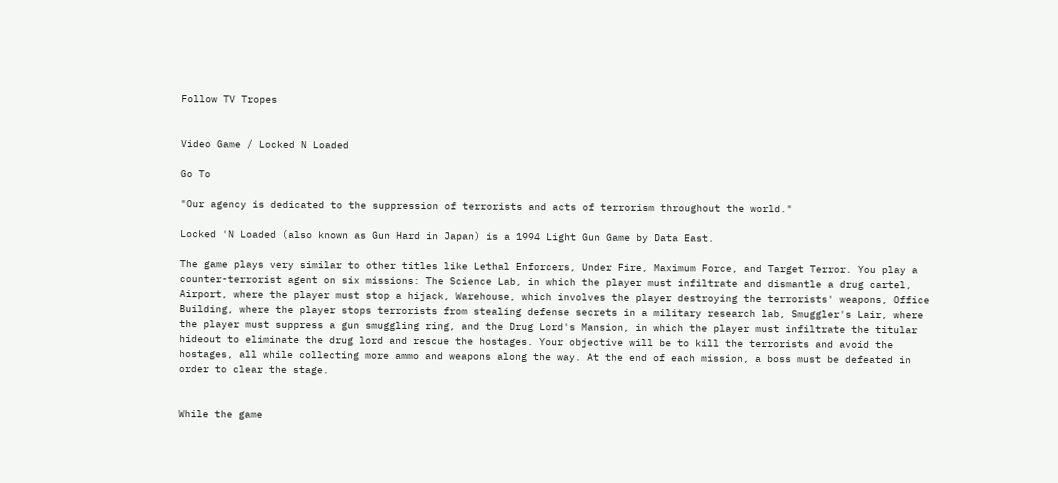Follow TV Tropes


Video Game / Locked N Loaded

Go To

"Our agency is dedicated to the suppression of terrorists and acts of terrorism throughout the world."

Locked 'N Loaded (also known as Gun Hard in Japan) is a 1994 Light Gun Game by Data East.

The game plays very similar to other titles like Lethal Enforcers, Under Fire, Maximum Force, and Target Terror. You play a counter-terrorist agent on six missions: The Science Lab, in which the player must infiltrate and dismantle a drug cartel, Airport, where the player must stop a hijack, Warehouse, which involves the player destroying the terrorists' weapons, Office Building, where the player stops terrorists from stealing defense secrets in a military research lab, Smuggler's Lair, where the player must suppress a gun smuggling ring, and the Drug Lord's Mansion, in which the player must infiltrate the titular hideout to eliminate the drug lord and rescue the hostages. Your objective will be to kill the terrorists and avoid the hostages, all while collecting more ammo and weapons along the way. At the end of each mission, a boss must be defeated in order to clear the stage.


While the game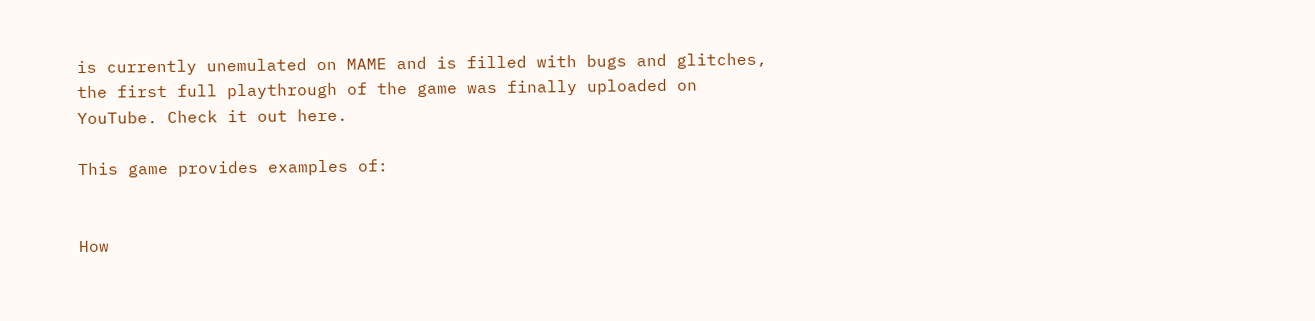is currently unemulated on MAME and is filled with bugs and glitches, the first full playthrough of the game was finally uploaded on YouTube. Check it out here.

This game provides examples of:


How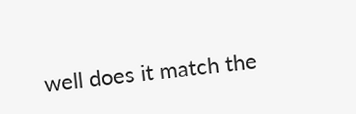well does it match the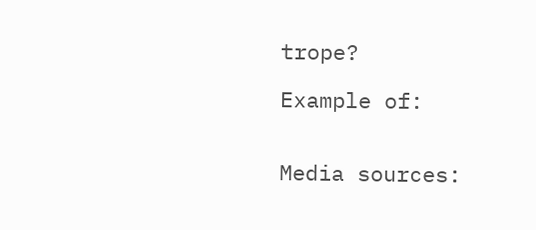trope?

Example of:


Media sources: